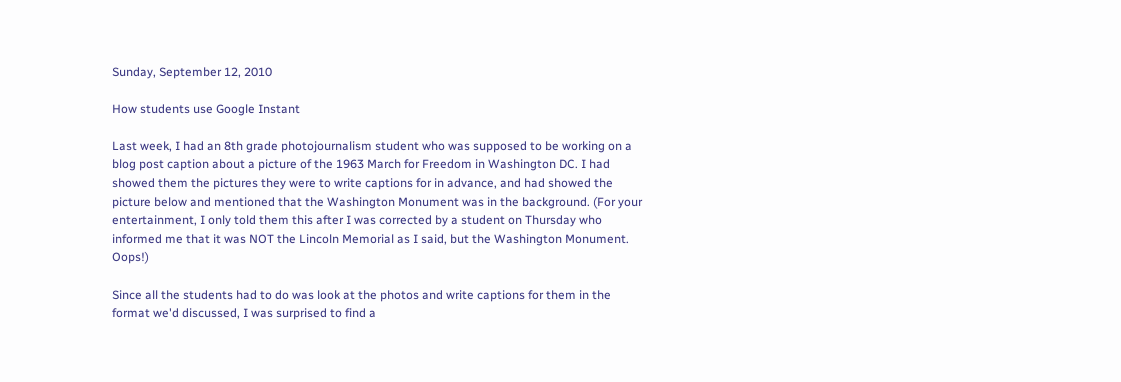Sunday, September 12, 2010

How students use Google Instant

Last week, I had an 8th grade photojournalism student who was supposed to be working on a blog post caption about a picture of the 1963 March for Freedom in Washington DC. I had showed them the pictures they were to write captions for in advance, and had showed the picture below and mentioned that the Washington Monument was in the background. (For your entertainment, I only told them this after I was corrected by a student on Thursday who informed me that it was NOT the Lincoln Memorial as I said, but the Washington Monument. Oops!)

Since all the students had to do was look at the photos and write captions for them in the format we'd discussed, I was surprised to find a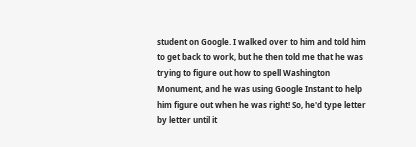student on Google. I walked over to him and told him to get back to work, but he then told me that he was trying to figure out how to spell Washington Monument, and he was using Google Instant to help him figure out when he was right! So, he'd type letter by letter until it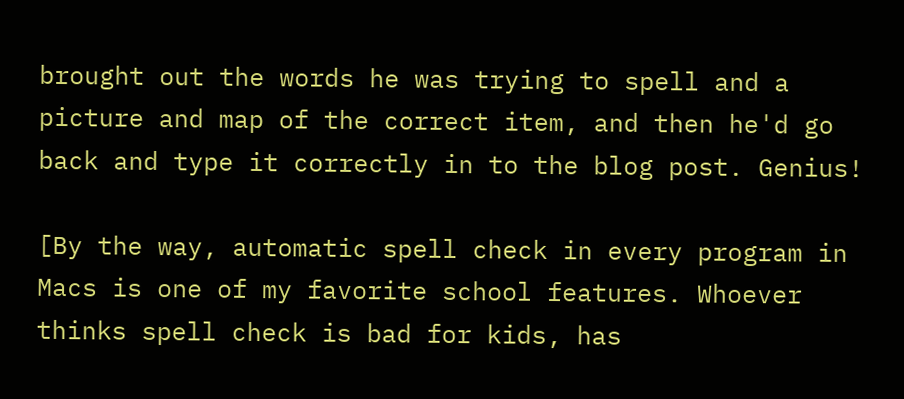brought out the words he was trying to spell and a picture and map of the correct item, and then he'd go back and type it correctly in to the blog post. Genius!

[By the way, automatic spell check in every program in Macs is one of my favorite school features. Whoever thinks spell check is bad for kids, has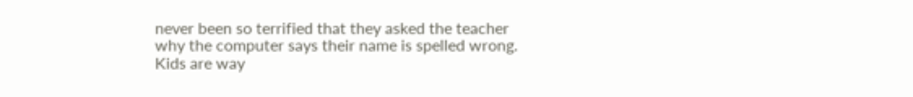never been so terrified that they asked the teacher why the computer says their name is spelled wrong. Kids are way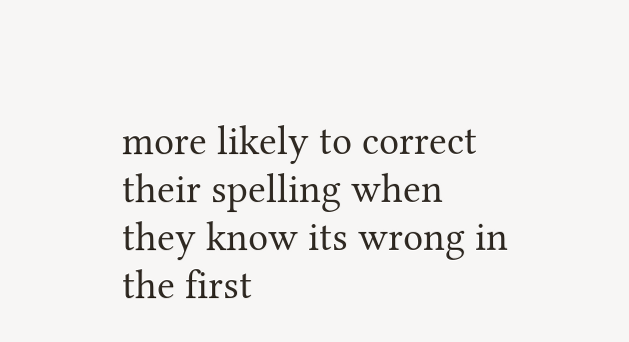more likely to correct their spelling when they know its wrong in the first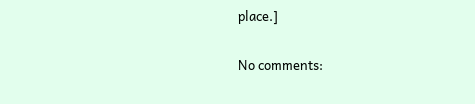place.]

No comments: